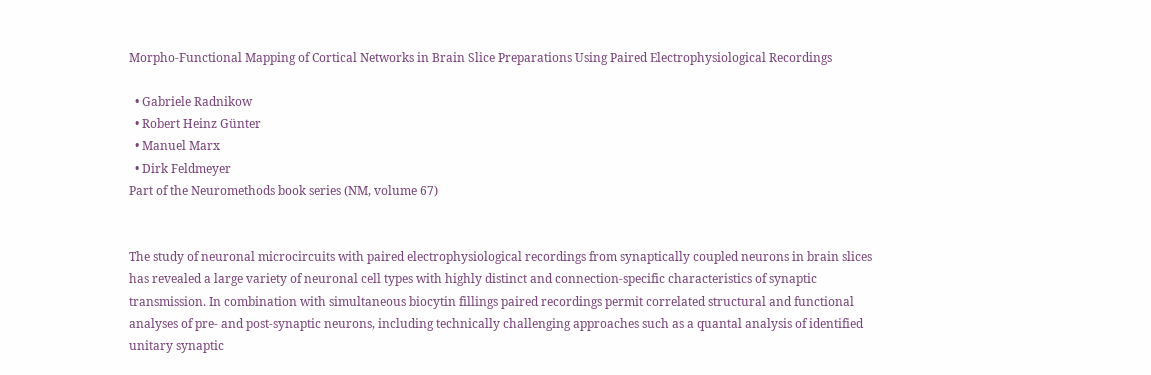Morpho-Functional Mapping of Cortical Networks in Brain Slice Preparations Using Paired Electrophysiological Recordings

  • Gabriele Radnikow
  • Robert Heinz Günter
  • Manuel Marx
  • Dirk Feldmeyer
Part of the Neuromethods book series (NM, volume 67)


The study of neuronal microcircuits with paired electrophysiological recordings from synaptically coupled neurons in brain slices has revealed a large variety of neuronal cell types with highly distinct and connection-specific characteristics of synaptic transmission. In combination with simultaneous biocytin fillings paired recordings permit correlated structural and functional analyses of pre- and post-synaptic neurons, including technically challenging approaches such as a quantal analysis of identified unitary synaptic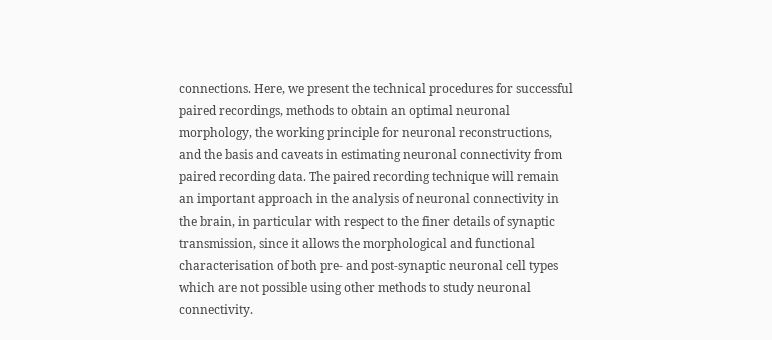connections. Here, we present the technical procedures for successful paired recordings, methods to obtain an optimal neuronal morphology, the working principle for neuronal reconstructions, and the basis and caveats in estimating neuronal connectivity from paired recording data. The paired recording technique will remain an important approach in the analysis of neuronal connectivity in the brain, in particular with respect to the finer details of synaptic transmission, since it allows the morphological and functional characterisation of both pre- and post-synaptic neuronal cell types which are not possible using other methods to study neuronal connectivity.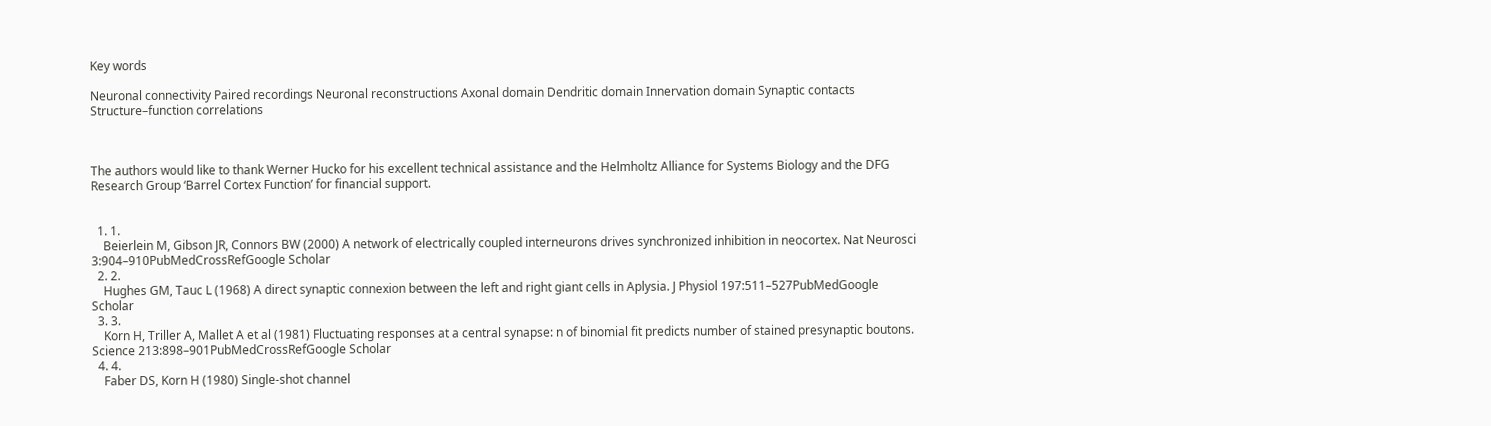Key words

Neuronal connectivity Paired recordings Neuronal reconstructions Axonal domain Dendritic domain Innervation domain Synaptic contacts Structure–function correlations



The authors would like to thank Werner Hucko for his excellent technical assistance and the Helmholtz Alliance for Systems Biology and the DFG Research Group ‘Barrel Cortex Function’ for financial support.


  1. 1.
    Beierlein M, Gibson JR, Connors BW (2000) A network of electrically coupled interneurons drives synchronized inhibition in neocortex. Nat Neurosci 3:904–910PubMedCrossRefGoogle Scholar
  2. 2.
    Hughes GM, Tauc L (1968) A direct synaptic connexion between the left and right giant cells in Aplysia. J Physiol 197:511–527PubMedGoogle Scholar
  3. 3.
    Korn H, Triller A, Mallet A et al (1981) Fluctuating responses at a central synapse: n of binomial fit predicts number of stained presynaptic boutons. Science 213:898–901PubMedCrossRefGoogle Scholar
  4. 4.
    Faber DS, Korn H (1980) Single-shot channel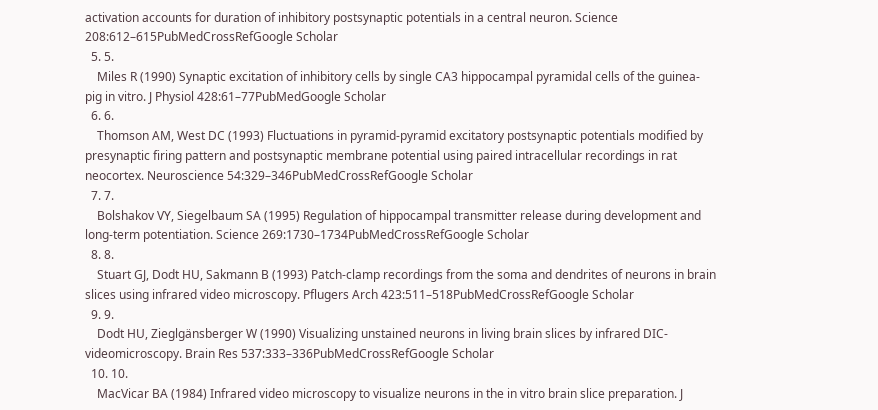activation accounts for duration of inhibitory postsynaptic potentials in a central neuron. Science 208:612–615PubMedCrossRefGoogle Scholar
  5. 5.
    Miles R (1990) Synaptic excitation of inhibitory cells by single CA3 hippocampal pyramidal cells of the guinea-pig in vitro. J Physiol 428:61–77PubMedGoogle Scholar
  6. 6.
    Thomson AM, West DC (1993) Fluctuations in pyramid-pyramid excitatory postsynaptic potentials modified by presynaptic firing pattern and postsynaptic membrane potential using paired intracellular recordings in rat neocortex. Neuroscience 54:329–346PubMedCrossRefGoogle Scholar
  7. 7.
    Bolshakov VY, Siegelbaum SA (1995) Regulation of hippocampal transmitter release during development and long-term potentiation. Science 269:1730–1734PubMedCrossRefGoogle Scholar
  8. 8.
    Stuart GJ, Dodt HU, Sakmann B (1993) Patch-clamp recordings from the soma and dendrites of neurons in brain slices using infrared video microscopy. Pflugers Arch 423:511–518PubMedCrossRefGoogle Scholar
  9. 9.
    Dodt HU, Zieglgänsberger W (1990) Visualizing unstained neurons in living brain slices by infrared DIC-videomicroscopy. Brain Res 537:333–336PubMedCrossRefGoogle Scholar
  10. 10.
    MacVicar BA (1984) Infrared video microscopy to visualize neurons in the in vitro brain slice preparation. J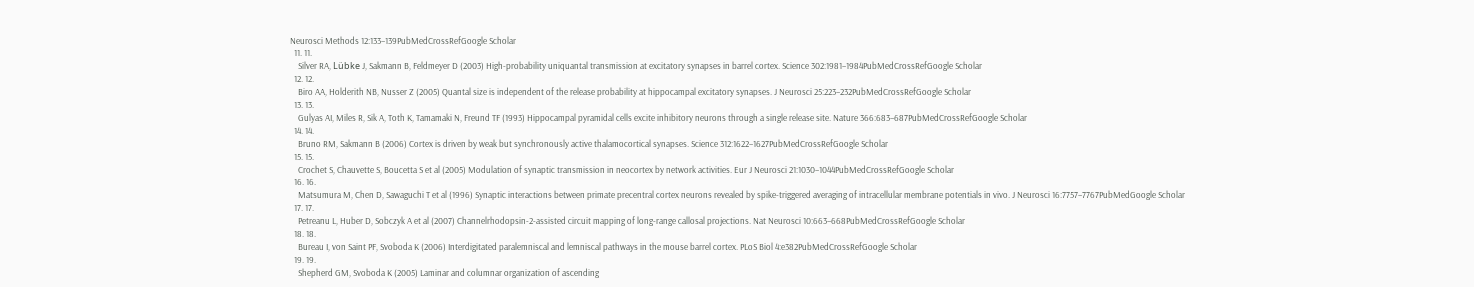Neurosci Methods 12:133–139PubMedCrossRefGoogle Scholar
  11. 11.
    Silver RA, Lübke J, Sakmann B, Feldmeyer D (2003) High-probability uniquantal transmission at excitatory synapses in barrel cortex. Science 302:1981–1984PubMedCrossRefGoogle Scholar
  12. 12.
    Biro AA, Holderith NB, Nusser Z (2005) Quantal size is independent of the release probability at hippocampal excitatory synapses. J Neurosci 25:223–232PubMedCrossRefGoogle Scholar
  13. 13.
    Gulyas AI, Miles R, Sik A, Toth K, Tamamaki N, Freund TF (1993) Hippocampal pyramidal cells excite inhibitory neurons through a single release site. Nature 366:683–687PubMedCrossRefGoogle Scholar
  14. 14.
    Bruno RM, Sakmann B (2006) Cortex is driven by weak but synchronously active thalamocortical synapses. Science 312:1622–1627PubMedCrossRefGoogle Scholar
  15. 15.
    Crochet S, Chauvette S, Boucetta S et al (2005) Modulation of synaptic transmission in neocortex by network activities. Eur J Neurosci 21:1030–1044PubMedCrossRefGoogle Scholar
  16. 16.
    Matsumura M, Chen D, Sawaguchi T et al (1996) Synaptic interactions between primate precentral cortex neurons revealed by spike-triggered averaging of intracellular membrane potentials in vivo. J Neurosci 16:7757–7767PubMedGoogle Scholar
  17. 17.
    Petreanu L, Huber D, Sobczyk A et al (2007) Channelrhodopsin-2-assisted circuit mapping of long-range callosal projections. Nat Neurosci 10:663–668PubMedCrossRefGoogle Scholar
  18. 18.
    Bureau I, von Saint PF, Svoboda K (2006) Interdigitated paralemniscal and lemniscal pathways in the mouse barrel cortex. PLoS Biol 4:e382PubMedCrossRefGoogle Scholar
  19. 19.
    Shepherd GM, Svoboda K (2005) Laminar and columnar organization of ascending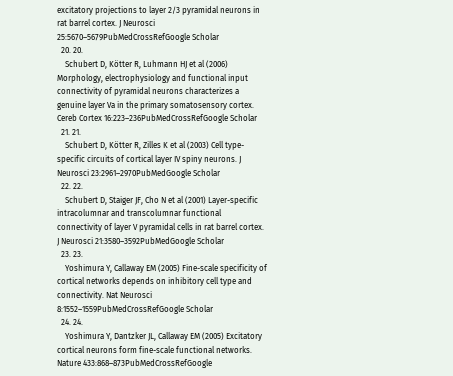excitatory projections to layer 2/3 pyramidal neurons in rat barrel cortex. J Neurosci 25:5670–5679PubMedCrossRefGoogle Scholar
  20. 20.
    Schubert D, Kötter R, Luhmann HJ et al (2006) Morphology, electrophysiology and functional input connectivity of pyramidal neurons characterizes a genuine layer Va in the primary somatosensory cortex. Cereb Cortex 16:223–236PubMedCrossRefGoogle Scholar
  21. 21.
    Schubert D, Kötter R, Zilles K et al (2003) Cell type-specific circuits of cortical layer IV spiny neurons. J Neurosci 23:2961–2970PubMedGoogle Scholar
  22. 22.
    Schubert D, Staiger JF, Cho N et al (2001) Layer-specific intracolumnar and transcolumnar functional connectivity of layer V pyramidal cells in rat barrel cortex. J Neurosci 21:3580–3592PubMedGoogle Scholar
  23. 23.
    Yoshimura Y, Callaway EM (2005) Fine-scale specificity of cortical networks depends on inhibitory cell type and connectivity. Nat Neurosci 8:1552–1559PubMedCrossRefGoogle Scholar
  24. 24.
    Yoshimura Y, Dantzker JL, Callaway EM (2005) Excitatory cortical neurons form fine-scale functional networks. Nature 433:868–873PubMedCrossRefGoogle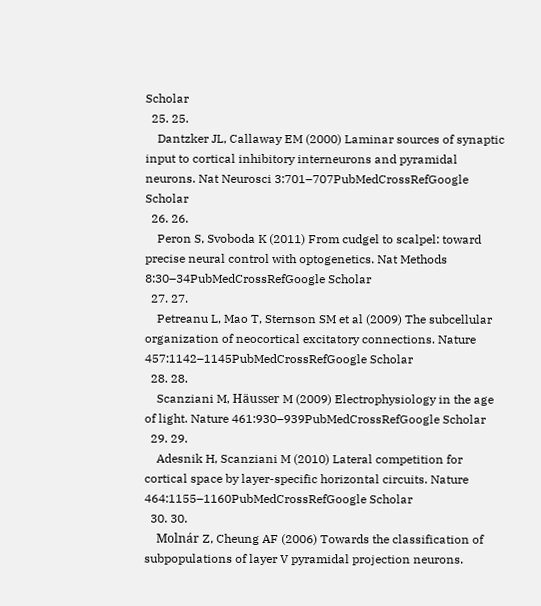Scholar
  25. 25.
    Dantzker JL, Callaway EM (2000) Laminar sources of synaptic input to cortical inhibitory interneurons and pyramidal neurons. Nat Neurosci 3:701–707PubMedCrossRefGoogle Scholar
  26. 26.
    Peron S, Svoboda K (2011) From cudgel to scalpel: toward precise neural control with optogenetics. Nat Methods 8:30–34PubMedCrossRefGoogle Scholar
  27. 27.
    Petreanu L, Mao T, Sternson SM et al (2009) The subcellular organization of neocortical excitatory connections. Nature 457:1142–1145PubMedCrossRefGoogle Scholar
  28. 28.
    Scanziani M, Häusser M (2009) Electrophysiology in the age of light. Nature 461:930–939PubMedCrossRefGoogle Scholar
  29. 29.
    Adesnik H, Scanziani M (2010) Lateral competition for cortical space by layer-specific horizontal circuits. Nature 464:1155–1160PubMedCrossRefGoogle Scholar
  30. 30.
    Molnár Z, Cheung AF (2006) Towards the classification of subpopulations of layer V pyramidal projection neurons.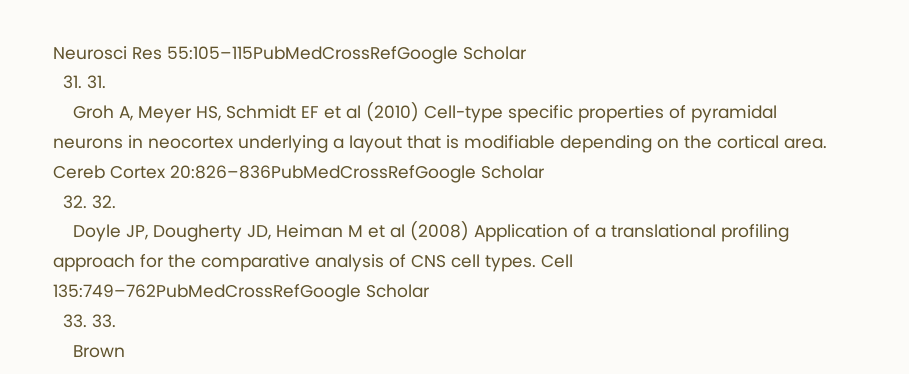Neurosci Res 55:105–115PubMedCrossRefGoogle Scholar
  31. 31.
    Groh A, Meyer HS, Schmidt EF et al (2010) Cell-type specific properties of pyramidal neurons in neocortex underlying a layout that is modifiable depending on the cortical area. Cereb Cortex 20:826–836PubMedCrossRefGoogle Scholar
  32. 32.
    Doyle JP, Dougherty JD, Heiman M et al (2008) Application of a translational profiling approach for the comparative analysis of CNS cell types. Cell 135:749–762PubMedCrossRefGoogle Scholar
  33. 33.
    Brown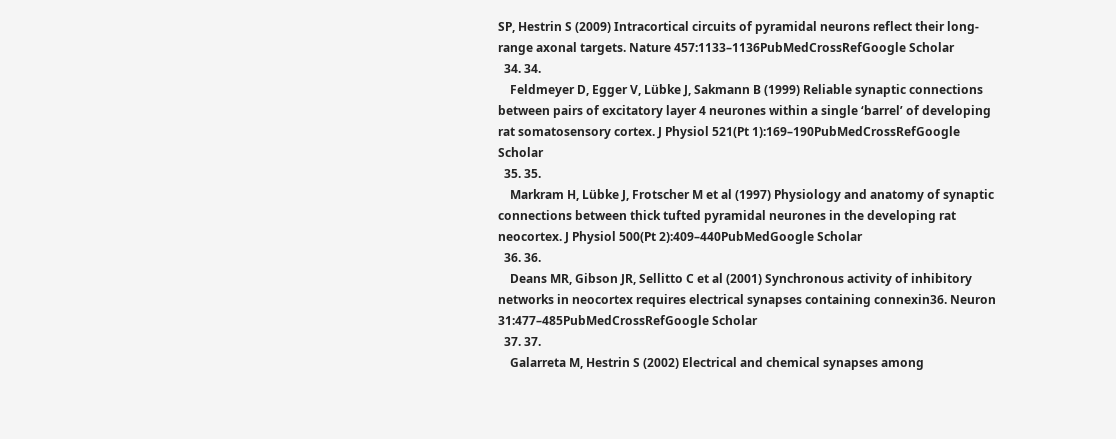SP, Hestrin S (2009) Intracortical circuits of pyramidal neurons reflect their long-range axonal targets. Nature 457:1133–1136PubMedCrossRefGoogle Scholar
  34. 34.
    Feldmeyer D, Egger V, Lübke J, Sakmann B (1999) Reliable synaptic connections between pairs of excitatory layer 4 neurones within a single ‘barrel’ of developing rat somatosensory cortex. J Physiol 521(Pt 1):169–190PubMedCrossRefGoogle Scholar
  35. 35.
    Markram H, Lübke J, Frotscher M et al (1997) Physiology and anatomy of synaptic connections between thick tufted pyramidal neurones in the developing rat neocortex. J Physiol 500(Pt 2):409–440PubMedGoogle Scholar
  36. 36.
    Deans MR, Gibson JR, Sellitto C et al (2001) Synchronous activity of inhibitory networks in neocortex requires electrical synapses containing connexin36. Neuron 31:477–485PubMedCrossRefGoogle Scholar
  37. 37.
    Galarreta M, Hestrin S (2002) Electrical and chemical synapses among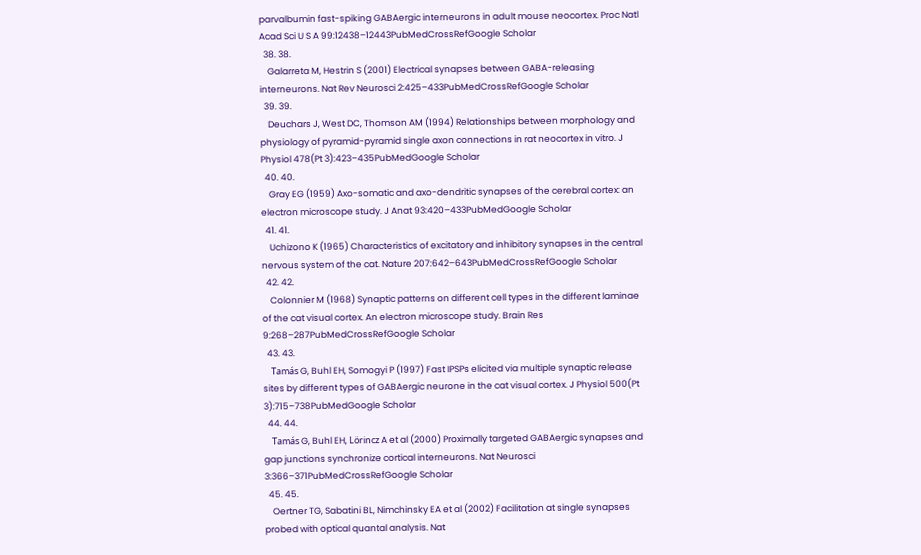parvalbumin fast-spiking GABAergic interneurons in adult mouse neocortex. Proc Natl Acad Sci U S A 99:12438–12443PubMedCrossRefGoogle Scholar
  38. 38.
    Galarreta M, Hestrin S (2001) Electrical synapses between GABA-releasing interneurons. Nat Rev Neurosci 2:425–433PubMedCrossRefGoogle Scholar
  39. 39.
    Deuchars J, West DC, Thomson AM (1994) Relationships between morphology and physiology of pyramid-pyramid single axon connections in rat neocortex in vitro. J Physiol 478(Pt 3):423–435PubMedGoogle Scholar
  40. 40.
    Gray EG (1959) Axo-somatic and axo-dendritic synapses of the cerebral cortex: an electron microscope study. J Anat 93:420–433PubMedGoogle Scholar
  41. 41.
    Uchizono K (1965) Characteristics of excitatory and inhibitory synapses in the central nervous system of the cat. Nature 207:642–643PubMedCrossRefGoogle Scholar
  42. 42.
    Colonnier M (1968) Synaptic patterns on different cell types in the different laminae of the cat visual cortex. An electron microscope study. Brain Res 9:268–287PubMedCrossRefGoogle Scholar
  43. 43.
    Tamás G, Buhl EH, Somogyi P (1997) Fast IPSPs elicited via multiple synaptic release sites by different types of GABAergic neurone in the cat visual cortex. J Physiol 500(Pt 3):715–738PubMedGoogle Scholar
  44. 44.
    Tamás G, Buhl EH, Lörincz A et al (2000) Proximally targeted GABAergic synapses and gap junctions synchronize cortical interneurons. Nat Neurosci 3:366–371PubMedCrossRefGoogle Scholar
  45. 45.
    Oertner TG, Sabatini BL, Nimchinsky EA et al (2002) Facilitation at single synapses probed with optical quantal analysis. Nat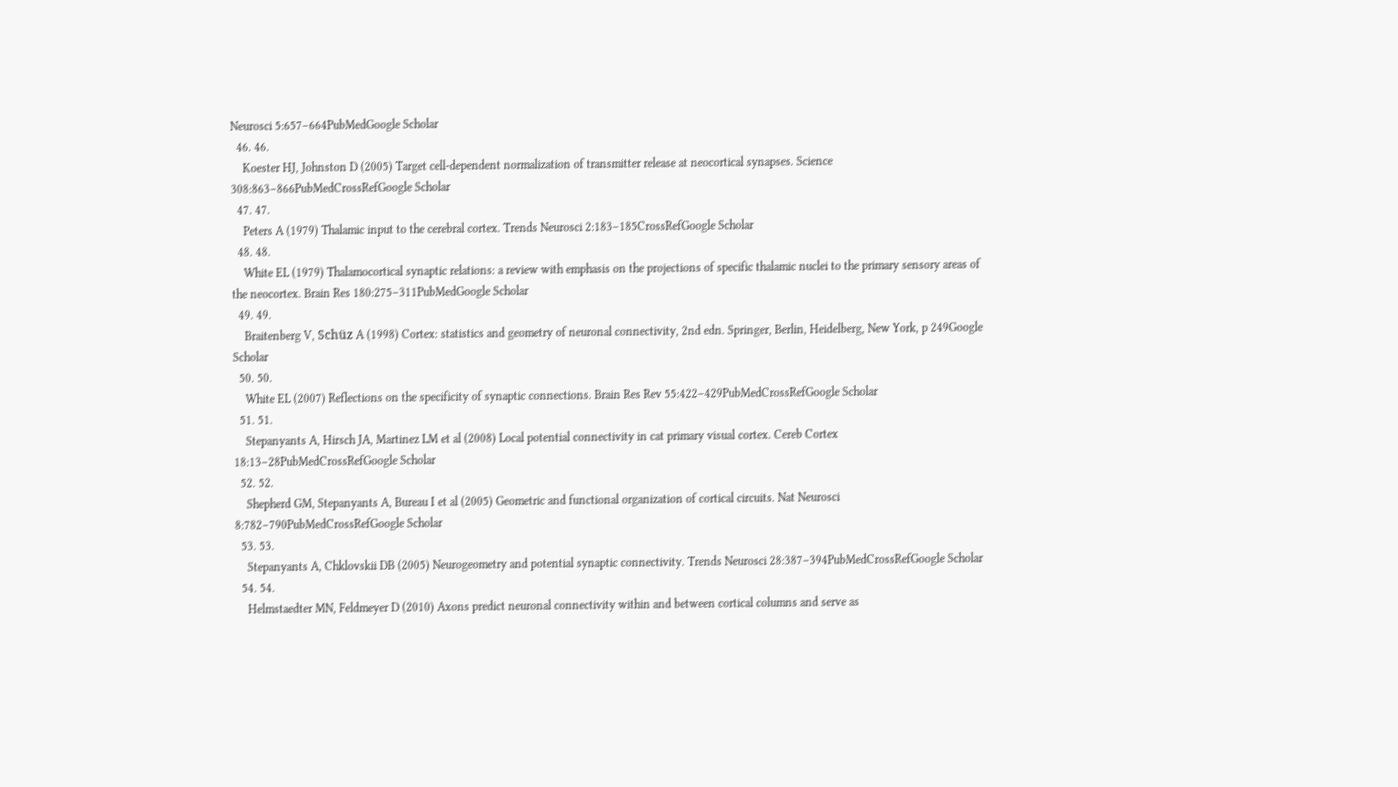Neurosci 5:657–664PubMedGoogle Scholar
  46. 46.
    Koester HJ, Johnston D (2005) Target cell-dependent normalization of transmitter release at neocortical synapses. Science 308:863–866PubMedCrossRefGoogle Scholar
  47. 47.
    Peters A (1979) Thalamic input to the cerebral cortex. Trends Neurosci 2:183–185CrossRefGoogle Scholar
  48. 48.
    White EL (1979) Thalamocortical synaptic relations: a review with emphasis on the projections of specific thalamic nuclei to the primary sensory areas of the neocortex. Brain Res 180:275–311PubMedGoogle Scholar
  49. 49.
    Braitenberg V, Schüz A (1998) Cortex: statistics and geometry of neuronal connectivity, 2nd edn. Springer, Berlin, Heidelberg, New York, p 249Google Scholar
  50. 50.
    White EL (2007) Reflections on the specificity of synaptic connections. Brain Res Rev 55:422–429PubMedCrossRefGoogle Scholar
  51. 51.
    Stepanyants A, Hirsch JA, Martinez LM et al (2008) Local potential connectivity in cat primary visual cortex. Cereb Cortex 18:13–28PubMedCrossRefGoogle Scholar
  52. 52.
    Shepherd GM, Stepanyants A, Bureau I et al (2005) Geometric and functional organization of cortical circuits. Nat Neurosci 8:782–790PubMedCrossRefGoogle Scholar
  53. 53.
    Stepanyants A, Chklovskii DB (2005) Neurogeometry and potential synaptic connectivity. Trends Neurosci 28:387–394PubMedCrossRefGoogle Scholar
  54. 54.
    Helmstaedter MN, Feldmeyer D (2010) Axons predict neuronal connectivity within and between cortical columns and serve as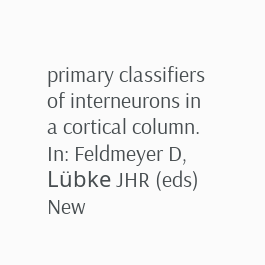primary classifiers of interneurons in a cortical column. In: Feldmeyer D, Lübke JHR (eds) New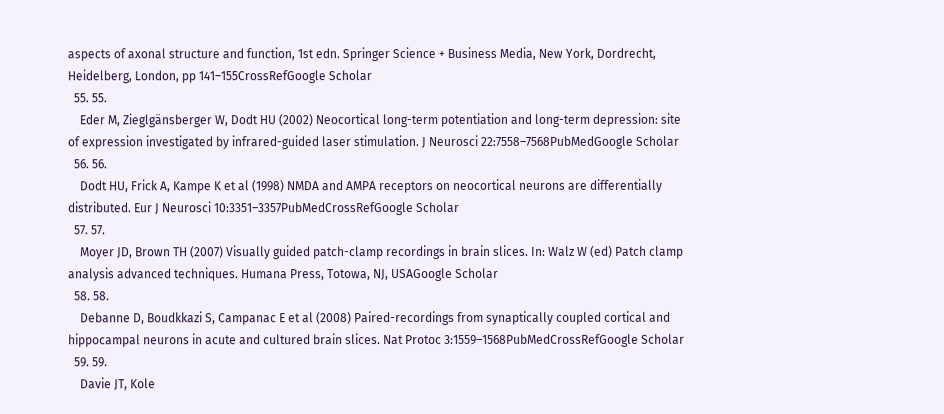aspects of axonal structure and function, 1st edn. Springer Science + Business Media, New York, Dordrecht, Heidelberg, London, pp 141–155CrossRefGoogle Scholar
  55. 55.
    Eder M, Zieglgänsberger W, Dodt HU (2002) Neocortical long-term potentiation and long-term depression: site of expression investigated by infrared-guided laser stimulation. J Neurosci 22:7558–7568PubMedGoogle Scholar
  56. 56.
    Dodt HU, Frick A, Kampe K et al (1998) NMDA and AMPA receptors on neocortical neurons are differentially distributed. Eur J Neurosci 10:3351–3357PubMedCrossRefGoogle Scholar
  57. 57.
    Moyer JD, Brown TH (2007) Visually guided patch-clamp recordings in brain slices. In: Walz W (ed) Patch clamp analysis advanced techniques. Humana Press, Totowa, NJ, USAGoogle Scholar
  58. 58.
    Debanne D, Boudkkazi S, Campanac E et al (2008) Paired-recordings from synaptically coupled cortical and hippocampal neurons in acute and cultured brain slices. Nat Protoc 3:1559–1568PubMedCrossRefGoogle Scholar
  59. 59.
    Davie JT, Kole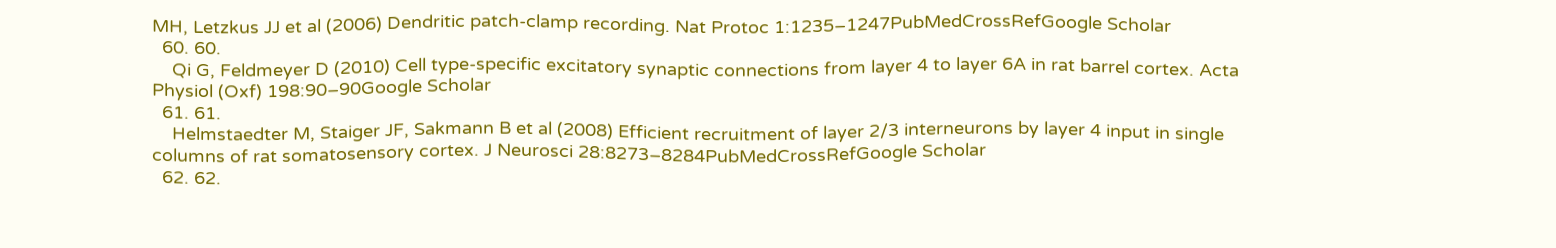MH, Letzkus JJ et al (2006) Dendritic patch-clamp recording. Nat Protoc 1:1235–1247PubMedCrossRefGoogle Scholar
  60. 60.
    Qi G, Feldmeyer D (2010) Cell type-specific excitatory synaptic connections from layer 4 to layer 6A in rat barrel cortex. Acta Physiol (Oxf) 198:90–90Google Scholar
  61. 61.
    Helmstaedter M, Staiger JF, Sakmann B et al (2008) Efficient recruitment of layer 2/3 interneurons by layer 4 input in single columns of rat somatosensory cortex. J Neurosci 28:8273–8284PubMedCrossRefGoogle Scholar
  62. 62.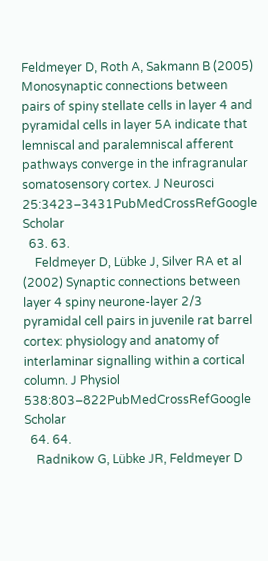Feldmeyer D, Roth A, Sakmann B (2005) Monosynaptic connections between pairs of spiny stellate cells in layer 4 and pyramidal cells in layer 5A indicate that lemniscal and paralemniscal afferent pathways converge in the infragranular somatosensory cortex. J Neurosci 25:3423–3431PubMedCrossRefGoogle Scholar
  63. 63.
    Feldmeyer D, Lübke J, Silver RA et al (2002) Synaptic connections between layer 4 spiny neurone-layer 2/3 pyramidal cell pairs in juvenile rat barrel cortex: physiology and anatomy of interlaminar signalling within a cortical column. J Physiol 538:803–822PubMedCrossRefGoogle Scholar
  64. 64.
    Radnikow G, Lübke JR, Feldmeyer D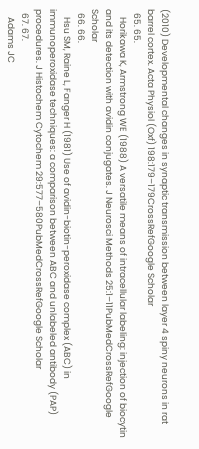(2010) Developmental changes in synaptic transmission between layer 4 spiny neurons in rat barrel cortex. Acta Physiol (Oxf) 198:179–179CrossRefGoogle Scholar
  65. 65.
    Horikawa K, Armstrong WE (1988) A versatile means of intracellular labeling: injection of biocytin and its detection with avidin conjugates. J Neurosci Methods 25:1–11PubMedCrossRefGoogle Scholar
  66. 66.
    Hsu SM, Raine L, Fanger H (1981) Use of avidin-biotin-peroxidase complex (ABC) in immunoperoxidase techniques: a comparison between ABC and unlabeled antibody (PAP) procedures. J Histochem Cytochem 29:577–580PubMedCrossRefGoogle Scholar
  67. 67.
    Adams JC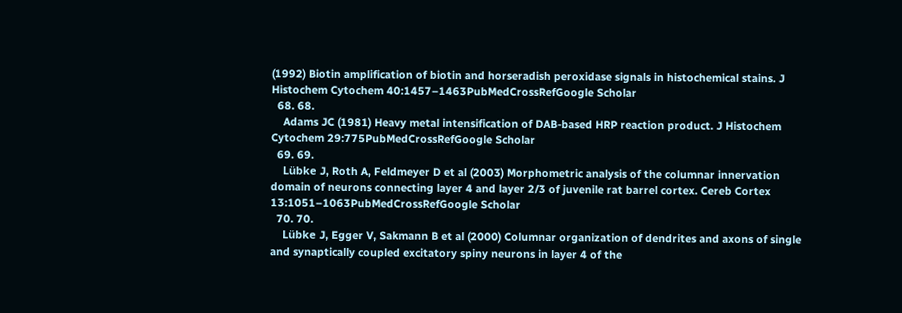(1992) Biotin amplification of biotin and horseradish peroxidase signals in histochemical stains. J Histochem Cytochem 40:1457–1463PubMedCrossRefGoogle Scholar
  68. 68.
    Adams JC (1981) Heavy metal intensification of DAB-based HRP reaction product. J Histochem Cytochem 29:775PubMedCrossRefGoogle Scholar
  69. 69.
    Lübke J, Roth A, Feldmeyer D et al (2003) Morphometric analysis of the columnar innervation domain of neurons connecting layer 4 and layer 2/3 of juvenile rat barrel cortex. Cereb Cortex 13:1051–1063PubMedCrossRefGoogle Scholar
  70. 70.
    Lübke J, Egger V, Sakmann B et al (2000) Columnar organization of dendrites and axons of single and synaptically coupled excitatory spiny neurons in layer 4 of the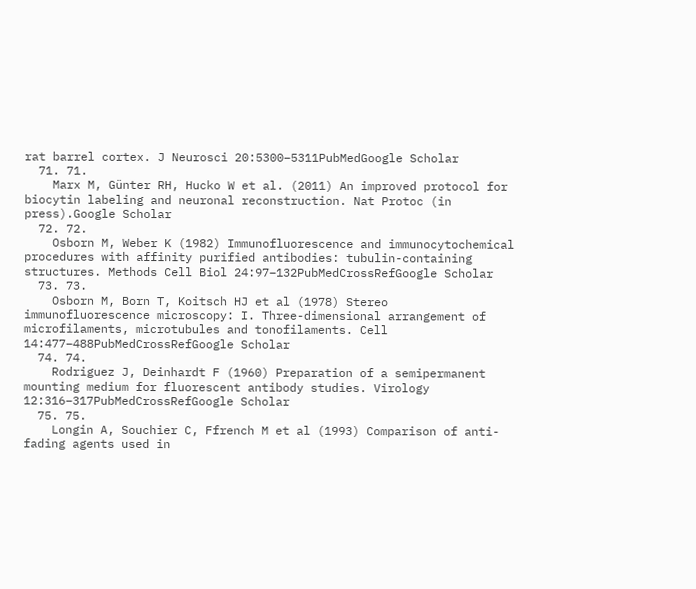rat barrel cortex. J Neurosci 20:5300–5311PubMedGoogle Scholar
  71. 71.
    Marx M, Günter RH, Hucko W et al. (2011) An improved protocol for biocytin labeling and neuronal reconstruction. Nat Protoc (in press).Google Scholar
  72. 72.
    Osborn M, Weber K (1982) Immunofluorescence and immunocytochemical procedures with affinity purified antibodies: tubulin-containing structures. Methods Cell Biol 24:97–132PubMedCrossRefGoogle Scholar
  73. 73.
    Osborn M, Born T, Koitsch HJ et al (1978) Stereo immunofluorescence microscopy: I. Three-dimensional arrangement of microfilaments, microtubules and tonofilaments. Cell 14:477–488PubMedCrossRefGoogle Scholar
  74. 74.
    Rodriguez J, Deinhardt F (1960) Preparation of a semipermanent mounting medium for fluorescent antibody studies. Virology 12:316–317PubMedCrossRefGoogle Scholar
  75. 75.
    Longin A, Souchier C, Ffrench M et al (1993) Comparison of anti-fading agents used in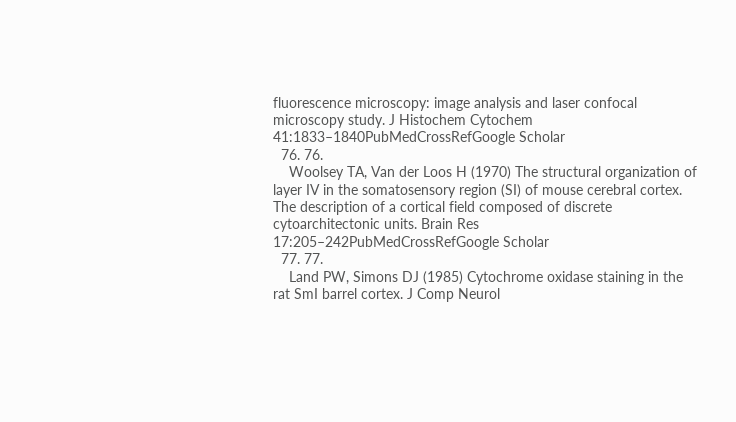fluorescence microscopy: image analysis and laser confocal microscopy study. J Histochem Cytochem 41:1833–1840PubMedCrossRefGoogle Scholar
  76. 76.
    Woolsey TA, Van der Loos H (1970) The structural organization of layer IV in the somatosensory region (SI) of mouse cerebral cortex. The description of a cortical field composed of discrete cytoarchitectonic units. Brain Res 17:205–242PubMedCrossRefGoogle Scholar
  77. 77.
    Land PW, Simons DJ (1985) Cytochrome oxidase staining in the rat SmI barrel cortex. J Comp Neurol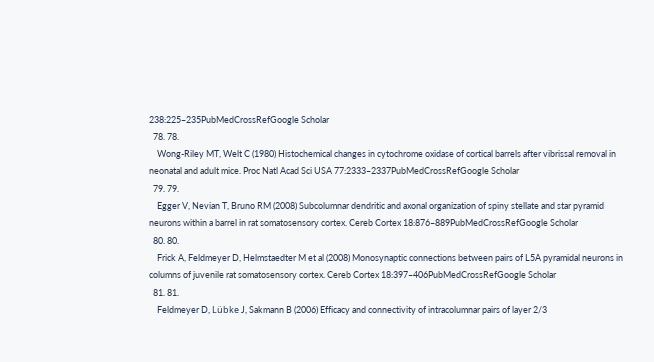238:225–235PubMedCrossRefGoogle Scholar
  78. 78.
    Wong-Riley MT, Welt C (1980) Histochemical changes in cytochrome oxidase of cortical barrels after vibrissal removal in neonatal and adult mice. Proc Natl Acad Sci USA 77:2333–2337PubMedCrossRefGoogle Scholar
  79. 79.
    Egger V, Nevian T, Bruno RM (2008) Subcolumnar dendritic and axonal organization of spiny stellate and star pyramid neurons within a barrel in rat somatosensory cortex. Cereb Cortex 18:876–889PubMedCrossRefGoogle Scholar
  80. 80.
    Frick A, Feldmeyer D, Helmstaedter M et al (2008) Monosynaptic connections between pairs of L5A pyramidal neurons in columns of juvenile rat somatosensory cortex. Cereb Cortex 18:397–406PubMedCrossRefGoogle Scholar
  81. 81.
    Feldmeyer D, Lübke J, Sakmann B (2006) Efficacy and connectivity of intracolumnar pairs of layer 2/3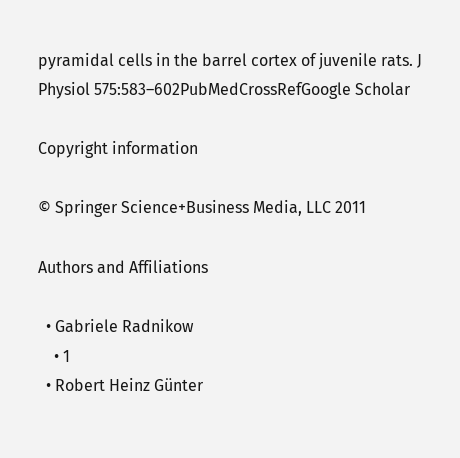pyramidal cells in the barrel cortex of juvenile rats. J Physiol 575:583–602PubMedCrossRefGoogle Scholar

Copyright information

© Springer Science+Business Media, LLC 2011

Authors and Affiliations

  • Gabriele Radnikow
    • 1
  • Robert Heinz Günter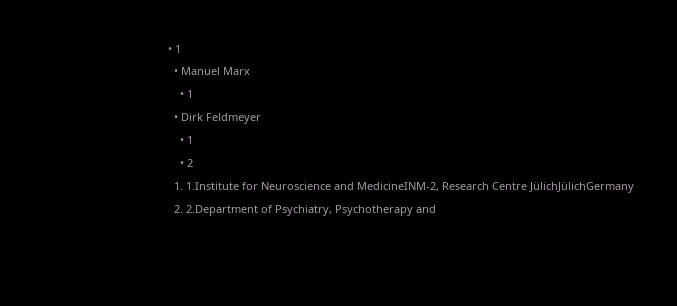• 1
  • Manuel Marx
    • 1
  • Dirk Feldmeyer
    • 1
    • 2
  1. 1.Institute for Neuroscience and MedicineINM-2, Research Centre JülichJülichGermany
  2. 2.Department of Psychiatry, Psychotherapy and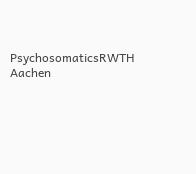PsychosomaticsRWTH Aachen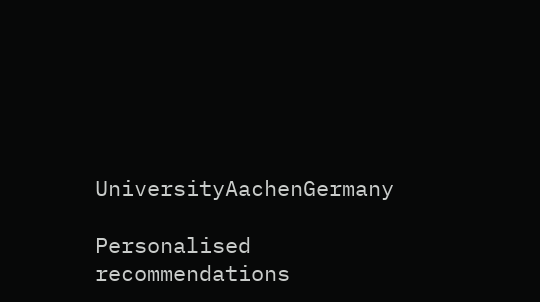UniversityAachenGermany

Personalised recommendations